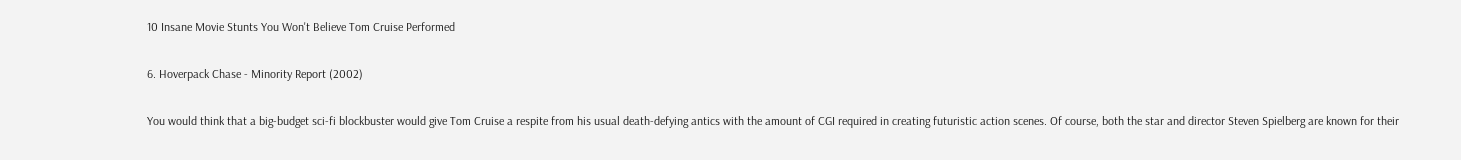10 Insane Movie Stunts You Won't Believe Tom Cruise Performed

6. Hoverpack Chase - Minority Report (2002)

You would think that a big-budget sci-fi blockbuster would give Tom Cruise a respite from his usual death-defying antics with the amount of CGI required in creating futuristic action scenes. Of course, both the star and director Steven Spielberg are known for their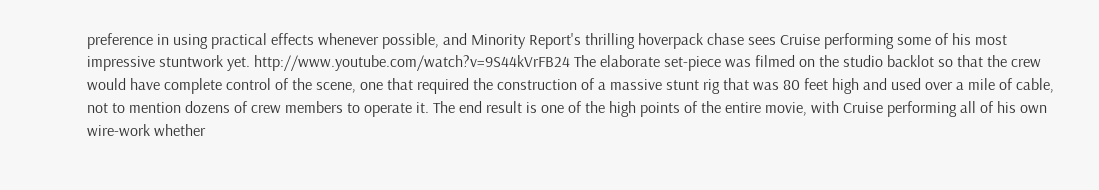preference in using practical effects whenever possible, and Minority Report's thrilling hoverpack chase sees Cruise performing some of his most impressive stuntwork yet. http://www.youtube.com/watch?v=9S44kVrFB24 The elaborate set-piece was filmed on the studio backlot so that the crew would have complete control of the scene, one that required the construction of a massive stunt rig that was 80 feet high and used over a mile of cable, not to mention dozens of crew members to operate it. The end result is one of the high points of the entire movie, with Cruise performing all of his own wire-work whether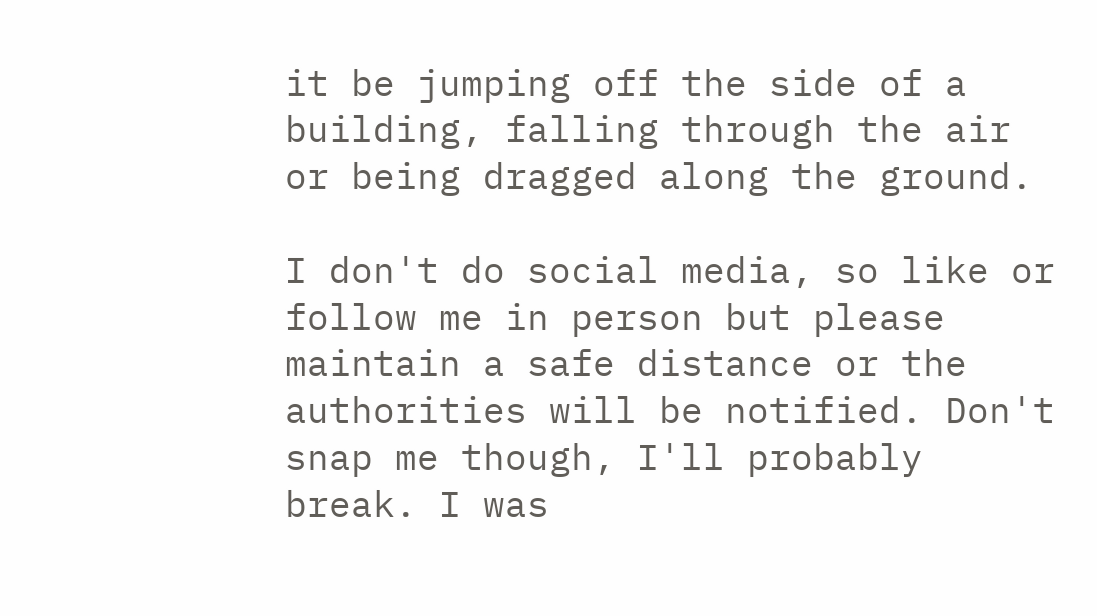it be jumping off the side of a building, falling through the air or being dragged along the ground.

I don't do social media, so like or follow me in person but please maintain a safe distance or the authorities will be notified. Don't snap me though, I'll probably break. I was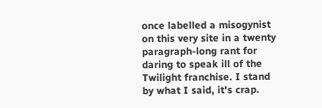once labelled a misogynist on this very site in a twenty paragraph-long rant for daring to speak ill of the Twilight franchise. I stand by what I said, it's crap.